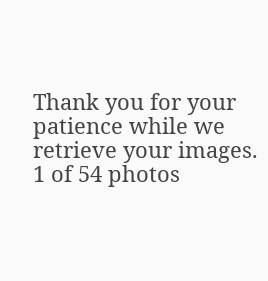Thank you for your patience while we retrieve your images.
1 of 54 photos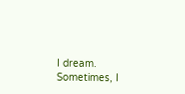I dream. Sometimes, I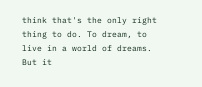think that's the only right thing to do. To dream, to live in a world of dreams. But it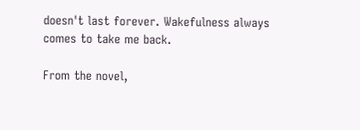doesn't last forever. Wakefulness always comes to take me back.

From the novel,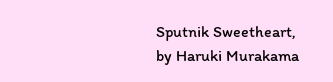Sputnik Sweetheart, by Haruki Murakama